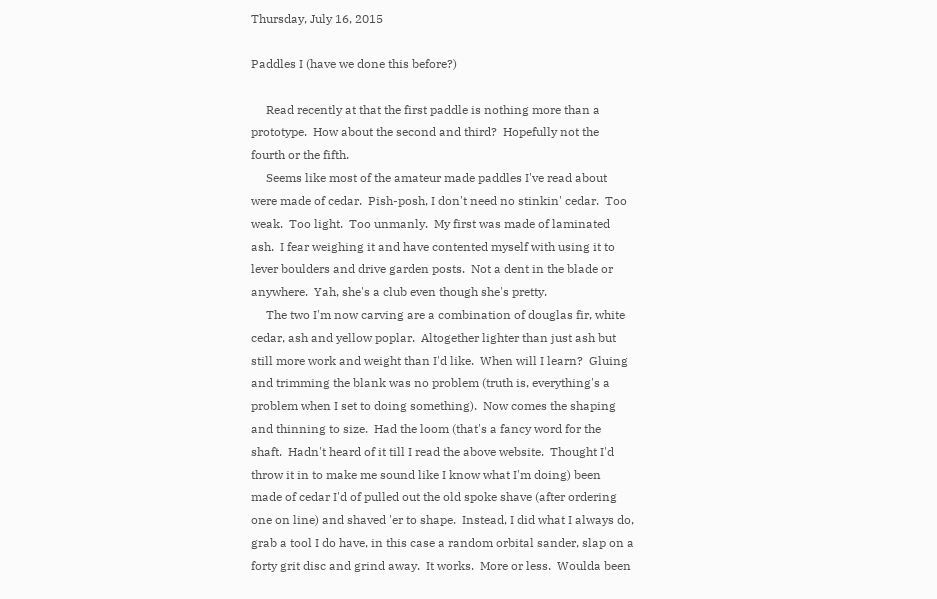Thursday, July 16, 2015

Paddles I (have we done this before?)

     Read recently at that the first paddle is nothing more than a prototype.  How about the second and third?  Hopefully not the fourth or the fifth.
     Seems like most of the amateur made paddles I've read about were made of cedar.  Pish-posh, I don't need no stinkin' cedar.  Too weak.  Too light.  Too unmanly.  My first was made of laminated ash.  I fear weighing it and have contented myself with using it to lever boulders and drive garden posts.  Not a dent in the blade or anywhere.  Yah, she's a club even though she's pretty.
     The two I'm now carving are a combination of douglas fir, white cedar, ash and yellow poplar.  Altogether lighter than just ash but still more work and weight than I'd like.  When will I learn?  Gluing and trimming the blank was no problem (truth is, everything's a problem when I set to doing something).  Now comes the shaping and thinning to size.  Had the loom (that's a fancy word for the shaft.  Hadn't heard of it till I read the above website.  Thought I'd throw it in to make me sound like I know what I'm doing) been made of cedar I'd of pulled out the old spoke shave (after ordering one on line) and shaved 'er to shape.  Instead, I did what I always do, grab a tool I do have, in this case a random orbital sander, slap on a forty grit disc and grind away.  It works.  More or less.  Woulda been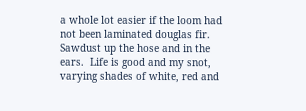a whole lot easier if the loom had not been laminated douglas fir.  Sawdust up the hose and in the ears.  Life is good and my snot, varying shades of white, red and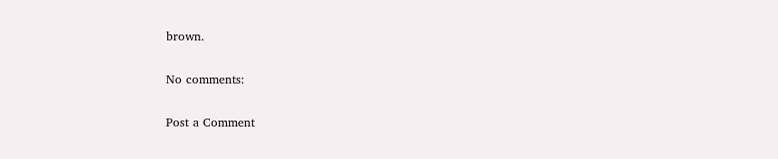brown.

No comments:

Post a Comment